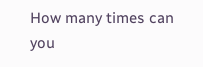How many times can you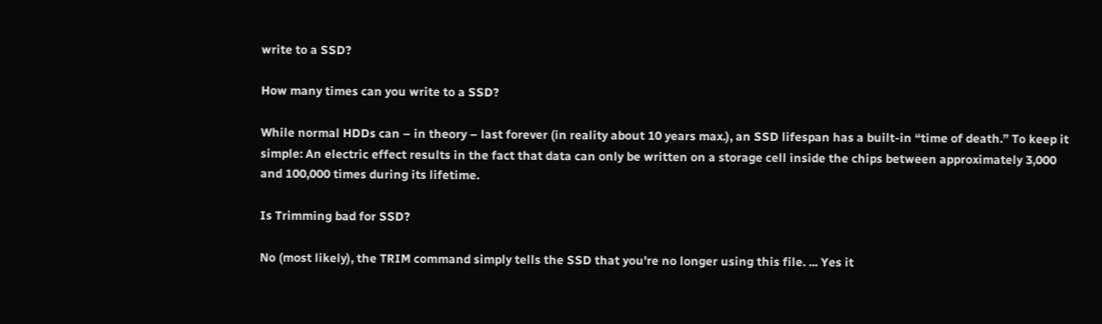write to a SSD?

How many times can you write to a SSD?

While normal HDDs can – in theory – last forever (in reality about 10 years max.), an SSD lifespan has a built-in “time of death.” To keep it simple: An electric effect results in the fact that data can only be written on a storage cell inside the chips between approximately 3,000 and 100,000 times during its lifetime.

Is Trimming bad for SSD?

No (most likely), the TRIM command simply tells the SSD that you're no longer using this file. ... Yes it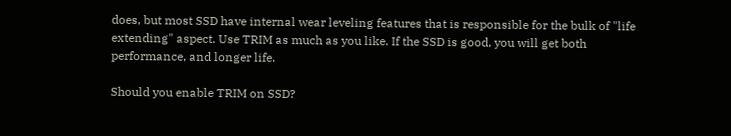does, but most SSD have internal wear leveling features that is responsible for the bulk of "life extending" aspect. Use TRIM as much as you like. If the SSD is good, you will get both performance, and longer life.

Should you enable TRIM on SSD?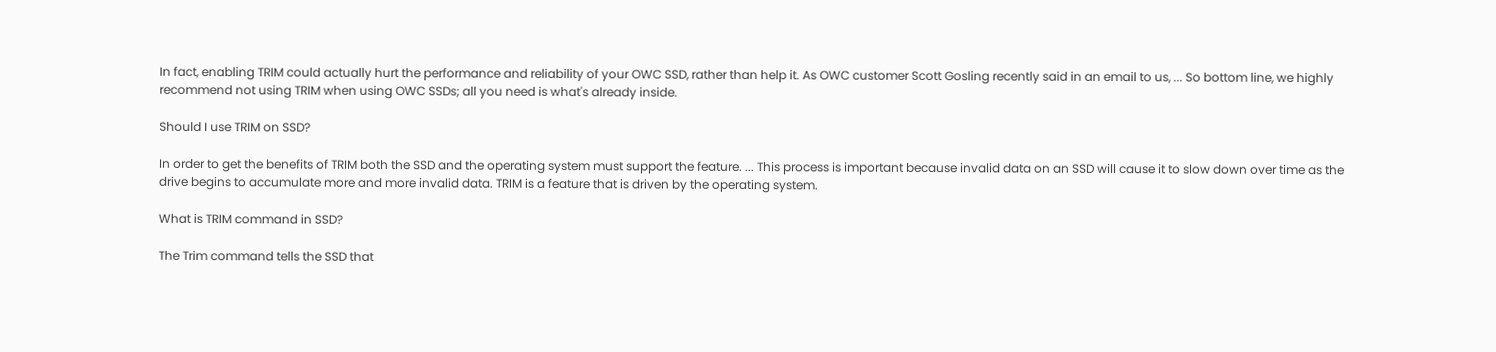In fact, enabling TRIM could actually hurt the performance and reliability of your OWC SSD, rather than help it. As OWC customer Scott Gosling recently said in an email to us, ... So bottom line, we highly recommend not using TRIM when using OWC SSDs; all you need is what's already inside.

Should I use TRIM on SSD?

In order to get the benefits of TRIM both the SSD and the operating system must support the feature. ... This process is important because invalid data on an SSD will cause it to slow down over time as the drive begins to accumulate more and more invalid data. TRIM is a feature that is driven by the operating system.

What is TRIM command in SSD?

The Trim command tells the SSD that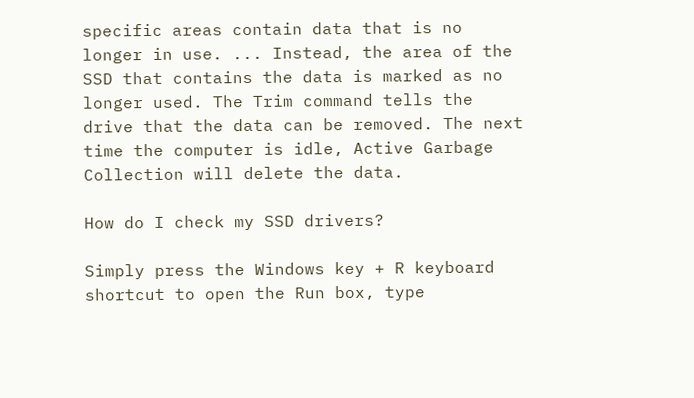specific areas contain data that is no longer in use. ... Instead, the area of the SSD that contains the data is marked as no longer used. The Trim command tells the drive that the data can be removed. The next time the computer is idle, Active Garbage Collection will delete the data.

How do I check my SSD drivers?

Simply press the Windows key + R keyboard shortcut to open the Run box, type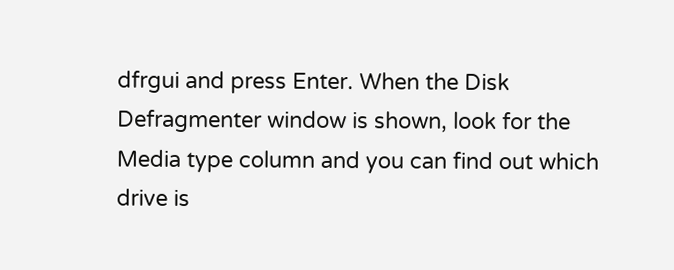dfrgui and press Enter. When the Disk Defragmenter window is shown, look for the Media type column and you can find out which drive is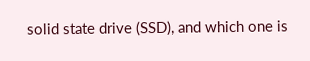solid state drive (SSD), and which one is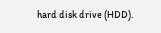hard disk drive (HDD).